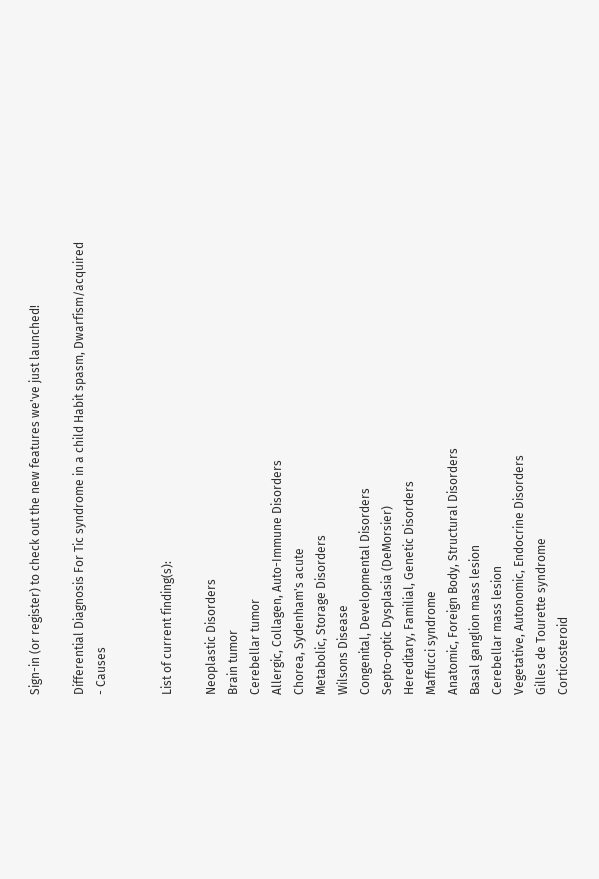Sign-in (or register) to check out the new features we've just launched!

Differential Diagnosis For Tic syndrome in a child Habit spasm, Dwarfism/acquired - Causes


List of current finding(s):

Neoplastic Disorders
Brain tumor
Cerebellar tumor
Allergic, Collagen, Auto-Immune Disorders
Chorea, Sydenham's acute
Metabolic, Storage Disorders
Wilsons Disease
Congenital, Developmental Disorders
Septo-optic Dysplasia (DeMorsier)
Hereditary, Familial, Genetic Disorders
Maffucci syndrome
Anatomic, Foreign Body, Structural Disorders
Basal ganglion mass lesion
Cerebellar mass lesion
Vegetative, Autonomic, Endocrine Disorders
Gilles de Tourette syndrome
Corticosteroid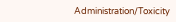Administration/Toxicity